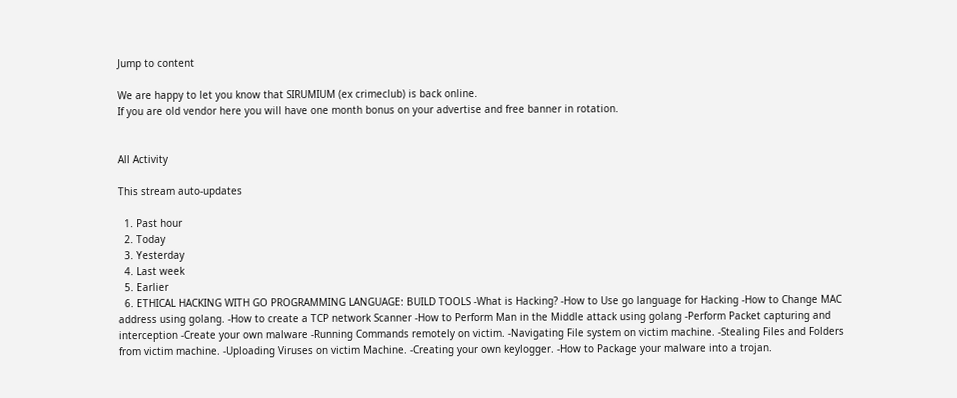Jump to content

We are happy to let you know that SIRUMIUM (ex crimeclub) is back online.
If you are old vendor here you will have one month bonus on your advertise and free banner in rotation.


All Activity

This stream auto-updates

  1. Past hour
  2. Today
  3. Yesterday
  4. Last week
  5. Earlier
  6. ETHICAL HACKING WITH GO PROGRAMMING LANGUAGE: BUILD TOOLS -What is Hacking? -How to Use go language for Hacking -How to Change MAC address using golang. -How to create a TCP network Scanner -How to Perform Man in the Middle attack using golang -Perform Packet capturing and interception -Create your own malware -Running Commands remotely on victim. -Navigating File system on victim machine. -Stealing Files and Folders from victim machine. -Uploading Viruses on victim Machine. -Creating your own keylogger. -How to Package your malware into a trojan.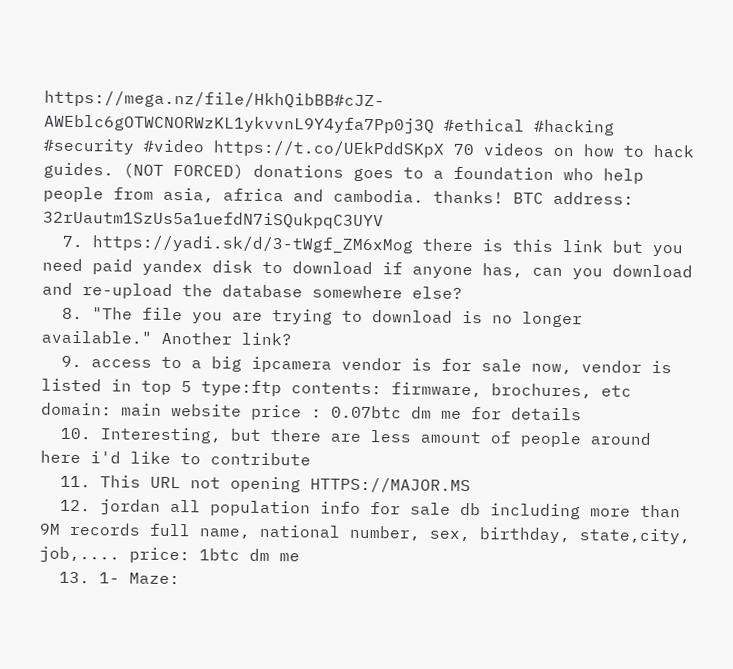https://mega.nz/file/HkhQibBB#cJZ-AWEblc6gOTWCNORWzKL1ykvvnL9Y4yfa7Pp0j3Q #ethical #hacking #security #video https://t.co/UEkPddSKpX 70 videos on how to hack guides. (NOT FORCED) donations goes to a foundation who help people from asia, africa and cambodia. thanks! BTC address: 32rUautm1SzUs5a1uefdN7iSQukpqC3UYV
  7. https://yadi.sk/d/3-tWgf_ZM6xMog there is this link but you need paid yandex disk to download if anyone has, can you download and re-upload the database somewhere else?
  8. "The file you are trying to download is no longer available." Another link?
  9. access to a big ipcamera vendor is for sale now, vendor is listed in top 5 type:ftp contents: firmware, brochures, etc domain: main website price : 0.07btc dm me for details
  10. Interesting, but there are less amount of people around here i'd like to contribute
  11. This URL not opening HTTPS://MAJOR.MS
  12. jordan all population info for sale db including more than 9M records full name, national number, sex, birthday, state,city, job,.... price: 1btc dm me
  13. 1- Maze: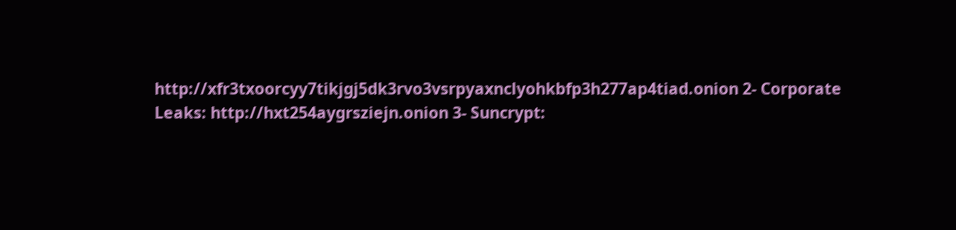http://xfr3txoorcyy7tikjgj5dk3rvo3vsrpyaxnclyohkbfp3h277ap4tiad.onion 2- Corporate Leaks: http://hxt254aygrsziejn.onion 3- Suncrypt: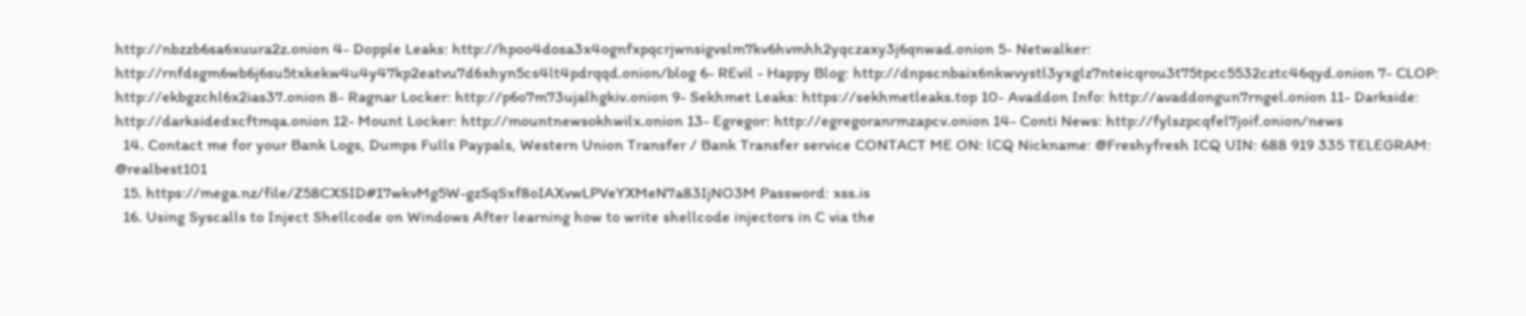http://nbzzb6sa6xuura2z.onion 4- Dopple Leaks: http://hpoo4dosa3x4ognfxpqcrjwnsigvslm7kv6hvmhh2yqczaxy3j6qnwad.onion 5- Netwalker: http://rnfdsgm6wb6j6su5txkekw4u4y47kp2eatvu7d6xhyn5cs4lt4pdrqqd.onion/blog 6- REvil - Happy Blog: http://dnpscnbaix6nkwvystl3yxglz7nteicqrou3t75tpcc5532cztc46qyd.onion 7- CLOP: http://ekbgzchl6x2ias37.onion 8- Ragnar Locker: http://p6o7m73ujalhgkiv.onion 9- Sekhmet Leaks: https://sekhmetleaks.top 10- Avaddon Info: http://avaddongun7rngel.onion 11- Darkside: http://darksidedxcftmqa.onion 12- Mount Locker: http://mountnewsokhwilx.onion 13- Egregor: http://egregoranrmzapcv.onion 14- Conti News: http://fylszpcqfel7joif.onion/news
  14. Contact me for your Bank Logs, Dumps Fulls Paypals, Western Union Transfer / Bank Transfer service CONTACT ME ON: lCQ Nickname: @Freshyfresh ICQ UIN: 688 919 335 TELEGRAM: @realbest101
  15. https://mega.nz/file/Z58CXSID#17wkvMg5W-gzSqSxf8oIAXvwLPVeYXMeN7a83IjNO3M Password: xss.is
  16. Using Syscalls to Inject Shellcode on Windows After learning how to write shellcode injectors in C via the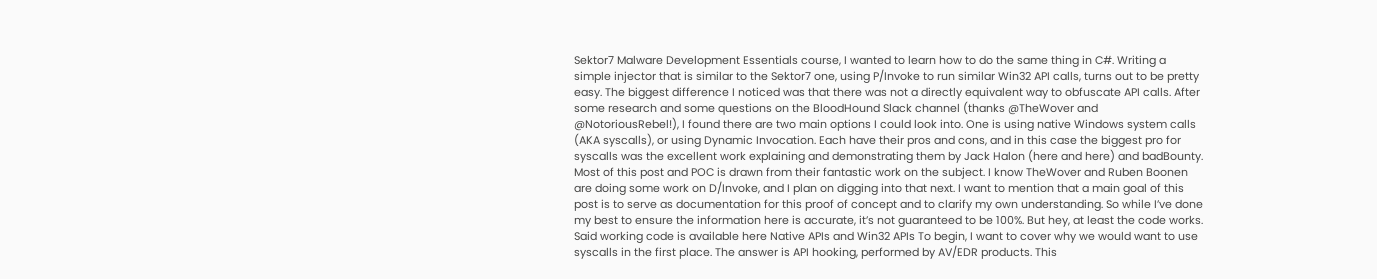Sektor7 Malware Development Essentials course, I wanted to learn how to do the same thing in C#. Writing a simple injector that is similar to the Sektor7 one, using P/Invoke to run similar Win32 API calls, turns out to be pretty easy. The biggest difference I noticed was that there was not a directly equivalent way to obfuscate API calls. After some research and some questions on the BloodHound Slack channel (thanks @TheWover and @NotoriousRebel!), I found there are two main options I could look into. One is using native Windows system calls (AKA syscalls), or using Dynamic Invocation. Each have their pros and cons, and in this case the biggest pro for syscalls was the excellent work explaining and demonstrating them by Jack Halon (here and here) and badBounty. Most of this post and POC is drawn from their fantastic work on the subject. I know TheWover and Ruben Boonen are doing some work on D/Invoke, and I plan on digging into that next. I want to mention that a main goal of this post is to serve as documentation for this proof of concept and to clarify my own understanding. So while I’ve done my best to ensure the information here is accurate, it’s not guaranteed to be 100%. But hey, at least the code works. Said working code is available here Native APIs and Win32 APIs To begin, I want to cover why we would want to use syscalls in the first place. The answer is API hooking, performed by AV/EDR products. This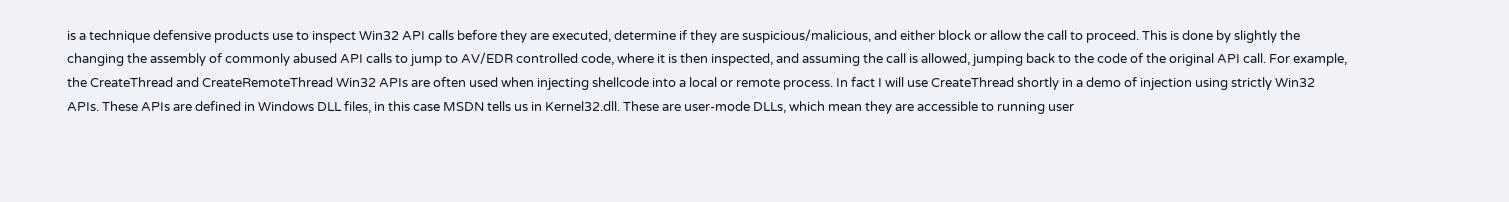is a technique defensive products use to inspect Win32 API calls before they are executed, determine if they are suspicious/malicious, and either block or allow the call to proceed. This is done by slightly the changing the assembly of commonly abused API calls to jump to AV/EDR controlled code, where it is then inspected, and assuming the call is allowed, jumping back to the code of the original API call. For example, the CreateThread and CreateRemoteThread Win32 APIs are often used when injecting shellcode into a local or remote process. In fact I will use CreateThread shortly in a demo of injection using strictly Win32 APIs. These APIs are defined in Windows DLL files, in this case MSDN tells us in Kernel32.dll. These are user-mode DLLs, which mean they are accessible to running user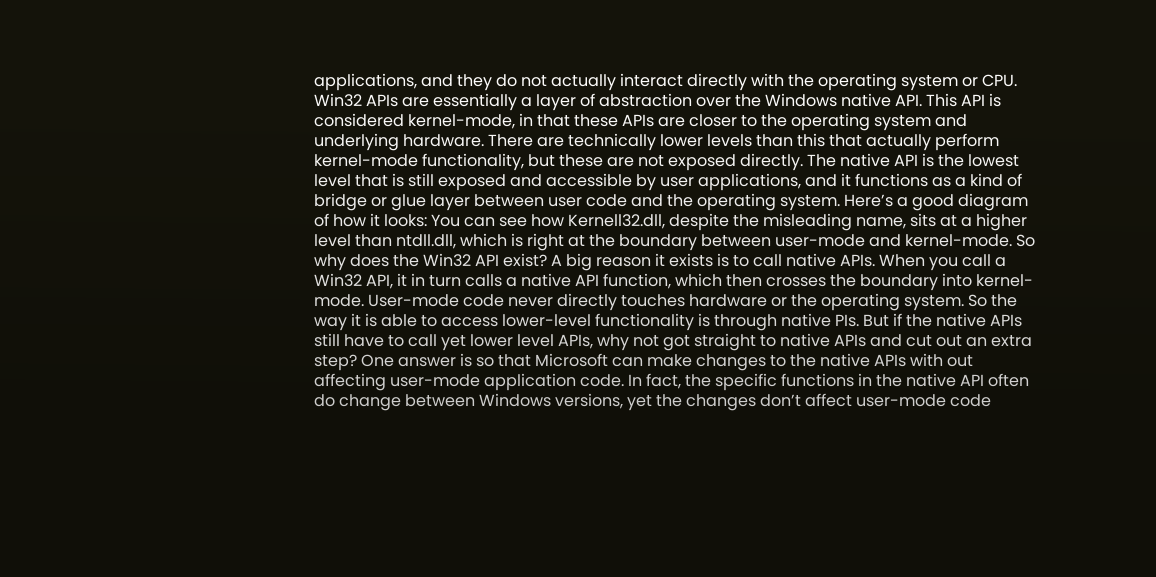applications, and they do not actually interact directly with the operating system or CPU. Win32 APIs are essentially a layer of abstraction over the Windows native API. This API is considered kernel-mode, in that these APIs are closer to the operating system and underlying hardware. There are technically lower levels than this that actually perform kernel-mode functionality, but these are not exposed directly. The native API is the lowest level that is still exposed and accessible by user applications, and it functions as a kind of bridge or glue layer between user code and the operating system. Here’s a good diagram of how it looks: You can see how Kernell32.dll, despite the misleading name, sits at a higher level than ntdll.dll, which is right at the boundary between user-mode and kernel-mode. So why does the Win32 API exist? A big reason it exists is to call native APIs. When you call a Win32 API, it in turn calls a native API function, which then crosses the boundary into kernel-mode. User-mode code never directly touches hardware or the operating system. So the way it is able to access lower-level functionality is through native PIs. But if the native APIs still have to call yet lower level APIs, why not got straight to native APIs and cut out an extra step? One answer is so that Microsoft can make changes to the native APIs with out affecting user-mode application code. In fact, the specific functions in the native API often do change between Windows versions, yet the changes don’t affect user-mode code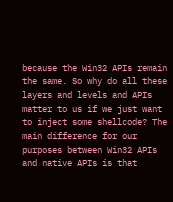because the Win32 APIs remain the same. So why do all these layers and levels and APIs matter to us if we just want to inject some shellcode? The main difference for our purposes between Win32 APIs and native APIs is that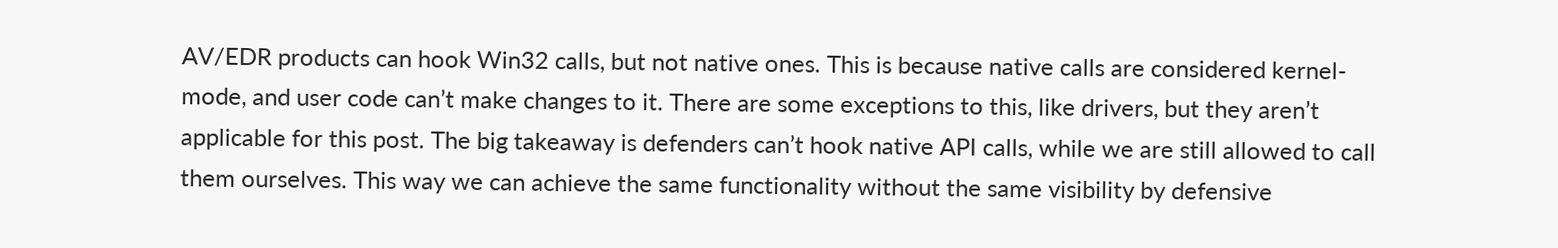AV/EDR products can hook Win32 calls, but not native ones. This is because native calls are considered kernel-mode, and user code can’t make changes to it. There are some exceptions to this, like drivers, but they aren’t applicable for this post. The big takeaway is defenders can’t hook native API calls, while we are still allowed to call them ourselves. This way we can achieve the same functionality without the same visibility by defensive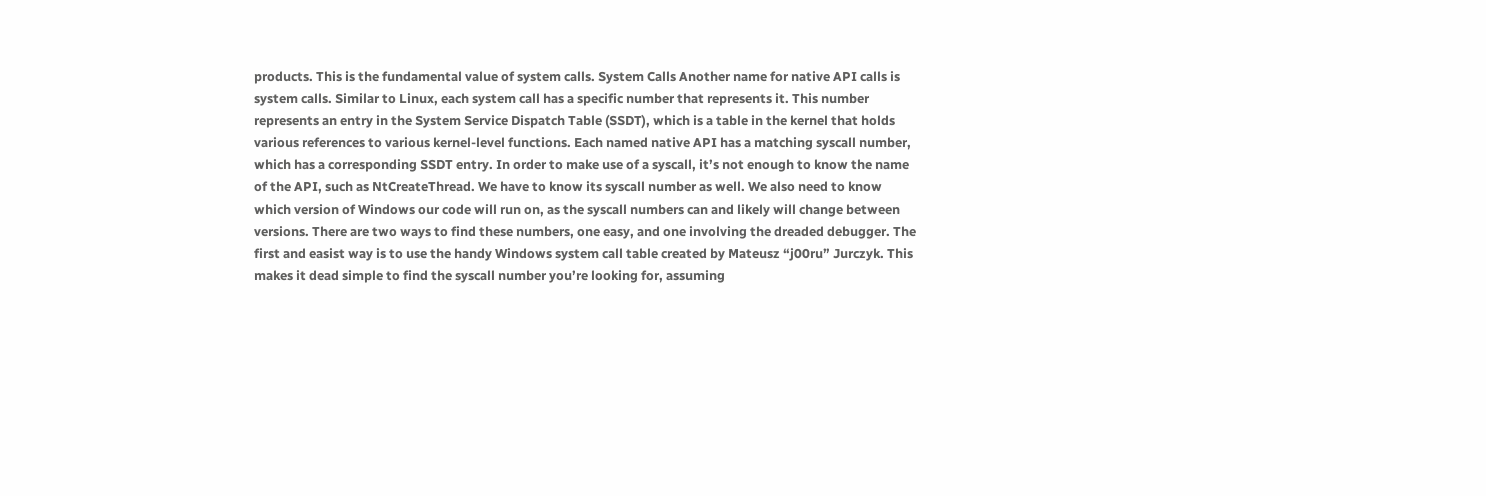products. This is the fundamental value of system calls. System Calls Another name for native API calls is system calls. Similar to Linux, each system call has a specific number that represents it. This number represents an entry in the System Service Dispatch Table (SSDT), which is a table in the kernel that holds various references to various kernel-level functions. Each named native API has a matching syscall number, which has a corresponding SSDT entry. In order to make use of a syscall, it’s not enough to know the name of the API, such as NtCreateThread. We have to know its syscall number as well. We also need to know which version of Windows our code will run on, as the syscall numbers can and likely will change between versions. There are two ways to find these numbers, one easy, and one involving the dreaded debugger. The first and easist way is to use the handy Windows system call table created by Mateusz “j00ru” Jurczyk. This makes it dead simple to find the syscall number you’re looking for, assuming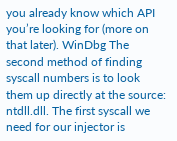you already know which API you’re looking for (more on that later). WinDbg The second method of finding syscall numbers is to look them up directly at the source: ntdll.dll. The first syscall we need for our injector is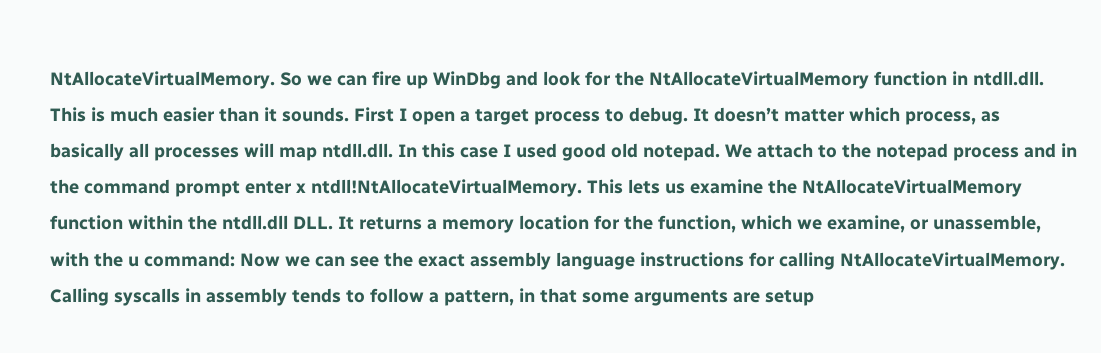NtAllocateVirtualMemory. So we can fire up WinDbg and look for the NtAllocateVirtualMemory function in ntdll.dll. This is much easier than it sounds. First I open a target process to debug. It doesn’t matter which process, as basically all processes will map ntdll.dll. In this case I used good old notepad. We attach to the notepad process and in the command prompt enter x ntdll!NtAllocateVirtualMemory. This lets us examine the NtAllocateVirtualMemory function within the ntdll.dll DLL. It returns a memory location for the function, which we examine, or unassemble, with the u command: Now we can see the exact assembly language instructions for calling NtAllocateVirtualMemory. Calling syscalls in assembly tends to follow a pattern, in that some arguments are setup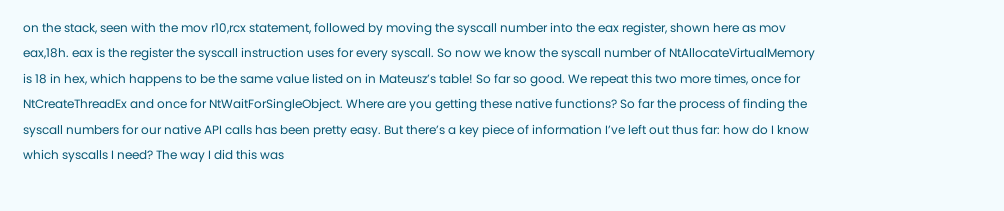on the stack, seen with the mov r10,rcx statement, followed by moving the syscall number into the eax register, shown here as mov eax,18h. eax is the register the syscall instruction uses for every syscall. So now we know the syscall number of NtAllocateVirtualMemory is 18 in hex, which happens to be the same value listed on in Mateusz’s table! So far so good. We repeat this two more times, once for NtCreateThreadEx and once for NtWaitForSingleObject. Where are you getting these native functions? So far the process of finding the syscall numbers for our native API calls has been pretty easy. But there’s a key piece of information I’ve left out thus far: how do I know which syscalls I need? The way I did this was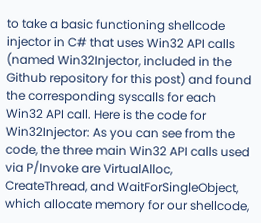to take a basic functioning shellcode injector in C# that uses Win32 API calls (named Win32Injector, included in the Github repository for this post) and found the corresponding syscalls for each Win32 API call. Here is the code for Win32Injector: As you can see from the code, the three main Win32 API calls used via P/Invoke are VirtualAlloc, CreateThread, and WaitForSingleObject, which allocate memory for our shellcode,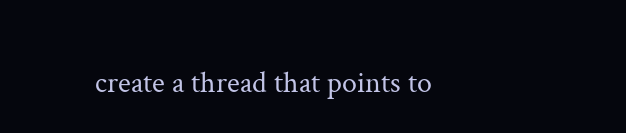create a thread that points to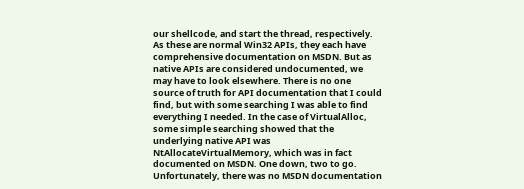our shellcode, and start the thread, respectively. As these are normal Win32 APIs, they each have comprehensive documentation on MSDN. But as native APIs are considered undocumented, we may have to look elsewhere. There is no one source of truth for API documentation that I could find, but with some searching I was able to find everything I needed. In the case of VirtualAlloc, some simple searching showed that the underlying native API was NtAllocateVirtualMemory, which was in fact documented on MSDN. One down, two to go. Unfortunately, there was no MSDN documentation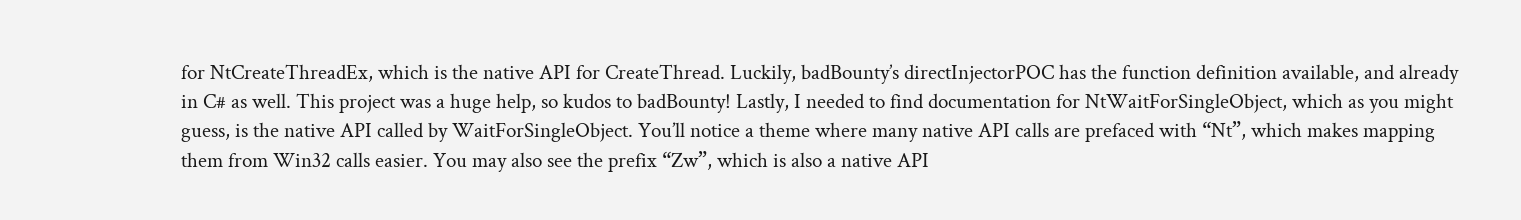for NtCreateThreadEx, which is the native API for CreateThread. Luckily, badBounty’s directInjectorPOC has the function definition available, and already in C# as well. This project was a huge help, so kudos to badBounty! Lastly, I needed to find documentation for NtWaitForSingleObject, which as you might guess, is the native API called by WaitForSingleObject. You’ll notice a theme where many native API calls are prefaced with “Nt”, which makes mapping them from Win32 calls easier. You may also see the prefix “Zw”, which is also a native API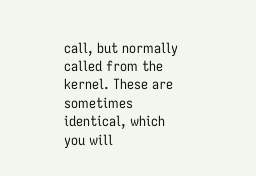call, but normally called from the kernel. These are sometimes identical, which you will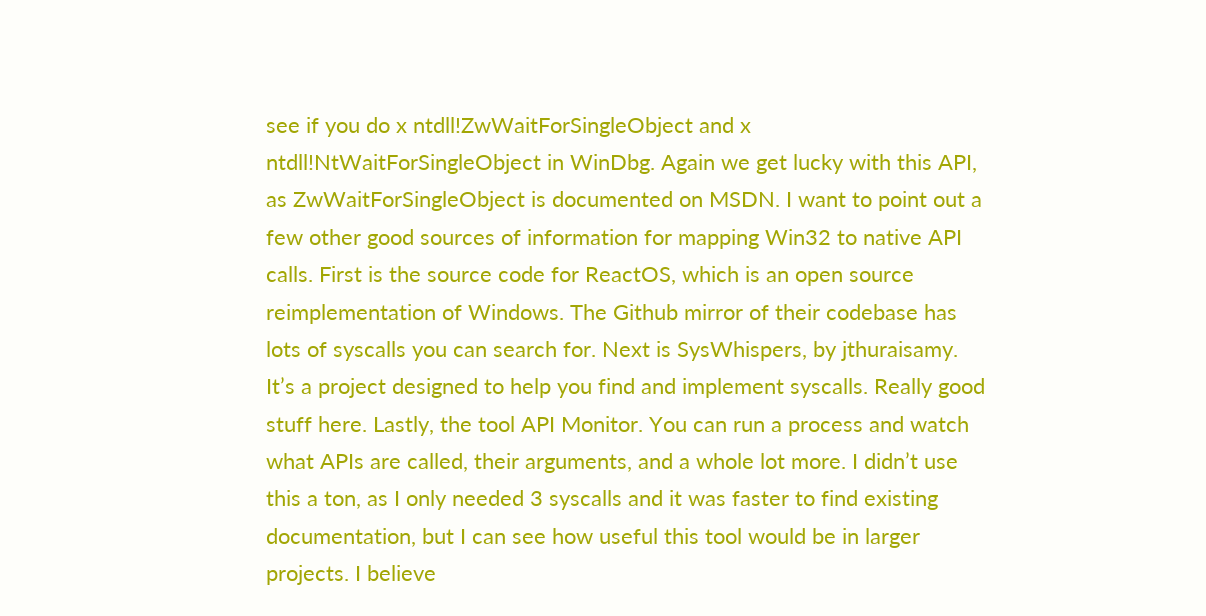see if you do x ntdll!ZwWaitForSingleObject and x ntdll!NtWaitForSingleObject in WinDbg. Again we get lucky with this API, as ZwWaitForSingleObject is documented on MSDN. I want to point out a few other good sources of information for mapping Win32 to native API calls. First is the source code for ReactOS, which is an open source reimplementation of Windows. The Github mirror of their codebase has lots of syscalls you can search for. Next is SysWhispers, by jthuraisamy. It’s a project designed to help you find and implement syscalls. Really good stuff here. Lastly, the tool API Monitor. You can run a process and watch what APIs are called, their arguments, and a whole lot more. I didn’t use this a ton, as I only needed 3 syscalls and it was faster to find existing documentation, but I can see how useful this tool would be in larger projects. I believe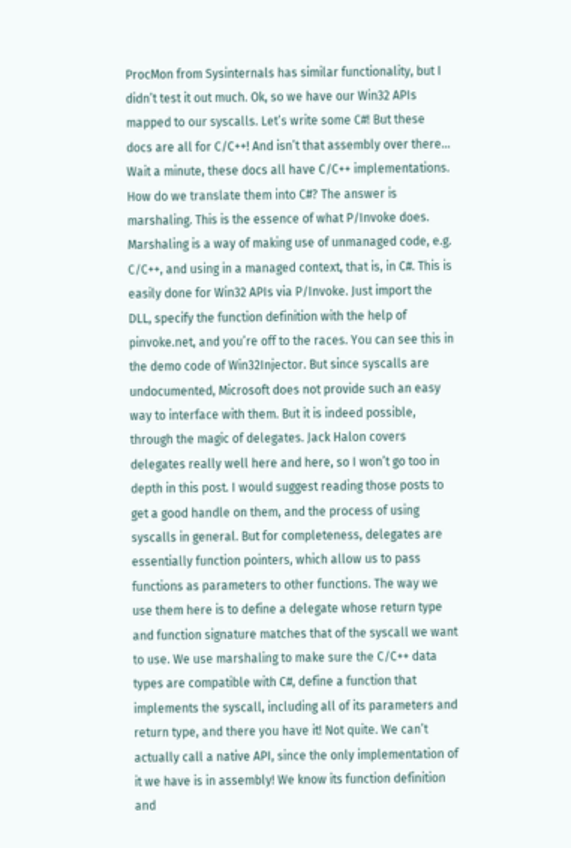ProcMon from Sysinternals has similar functionality, but I didn’t test it out much. Ok, so we have our Win32 APIs mapped to our syscalls. Let’s write some C#! But these docs are all for C/C++! And isn’t that assembly over there… Wait a minute, these docs all have C/C++ implementations. How do we translate them into C#? The answer is marshaling. This is the essence of what P/Invoke does. Marshaling is a way of making use of unmanaged code, e.g. C/C++, and using in a managed context, that is, in C#. This is easily done for Win32 APIs via P/Invoke. Just import the DLL, specify the function definition with the help of pinvoke.net, and you’re off to the races. You can see this in the demo code of Win32Injector. But since syscalls are undocumented, Microsoft does not provide such an easy way to interface with them. But it is indeed possible, through the magic of delegates. Jack Halon covers delegates really well here and here, so I won’t go too in depth in this post. I would suggest reading those posts to get a good handle on them, and the process of using syscalls in general. But for completeness, delegates are essentially function pointers, which allow us to pass functions as parameters to other functions. The way we use them here is to define a delegate whose return type and function signature matches that of the syscall we want to use. We use marshaling to make sure the C/C++ data types are compatible with C#, define a function that implements the syscall, including all of its parameters and return type, and there you have it! Not quite. We can’t actually call a native API, since the only implementation of it we have is in assembly! We know its function definition and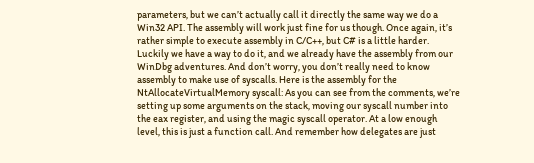parameters, but we can’t actually call it directly the same way we do a Win32 API. The assembly will work just fine for us though. Once again, it’s rather simple to execute assembly in C/C++, but C# is a little harder. Luckily we have a way to do it, and we already have the assembly from our WinDbg adventures. And don’t worry, you don’t really need to know assembly to make use of syscalls. Here is the assembly for the NtAllocateVirtualMemory syscall: As you can see from the comments, we’re setting up some arguments on the stack, moving our syscall number into the eax register, and using the magic syscall operator. At a low enough level, this is just a function call. And remember how delegates are just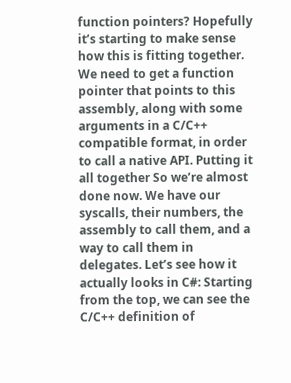function pointers? Hopefully it’s starting to make sense how this is fitting together. We need to get a function pointer that points to this assembly, along with some arguments in a C/C++ compatible format, in order to call a native API. Putting it all together So we’re almost done now. We have our syscalls, their numbers, the assembly to call them, and a way to call them in delegates. Let’s see how it actually looks in C#: Starting from the top, we can see the C/C++ definition of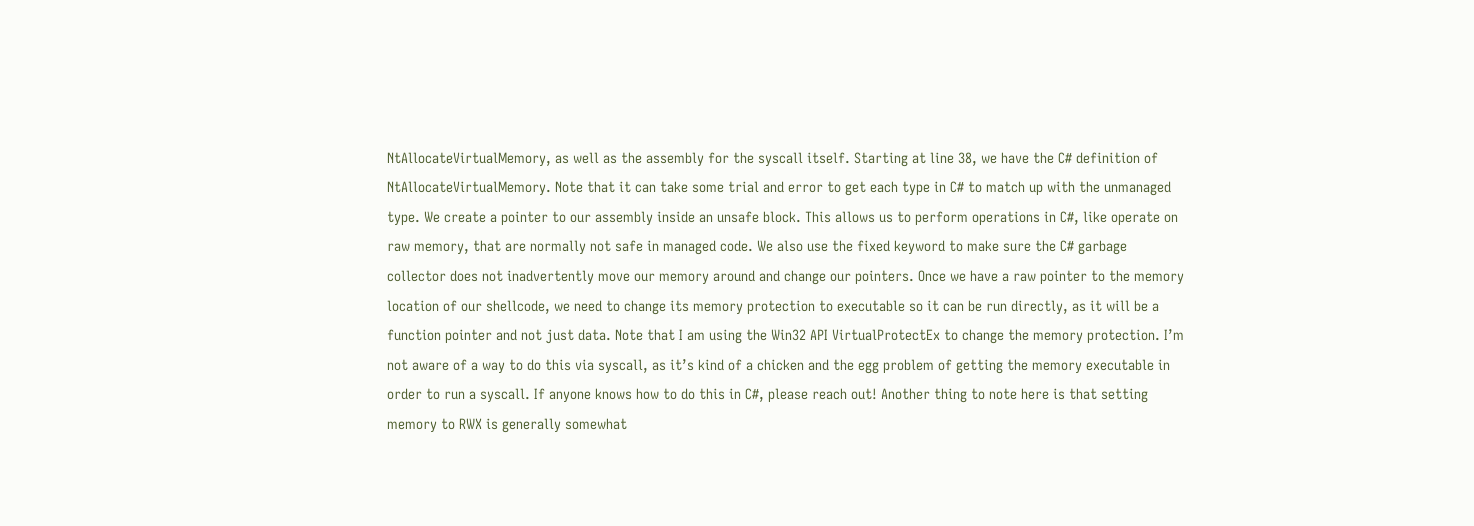NtAllocateVirtualMemory, as well as the assembly for the syscall itself. Starting at line 38, we have the C# definition of NtAllocateVirtualMemory. Note that it can take some trial and error to get each type in C# to match up with the unmanaged type. We create a pointer to our assembly inside an unsafe block. This allows us to perform operations in C#, like operate on raw memory, that are normally not safe in managed code. We also use the fixed keyword to make sure the C# garbage collector does not inadvertently move our memory around and change our pointers. Once we have a raw pointer to the memory location of our shellcode, we need to change its memory protection to executable so it can be run directly, as it will be a function pointer and not just data. Note that I am using the Win32 API VirtualProtectEx to change the memory protection. I’m not aware of a way to do this via syscall, as it’s kind of a chicken and the egg problem of getting the memory executable in order to run a syscall. If anyone knows how to do this in C#, please reach out! Another thing to note here is that setting memory to RWX is generally somewhat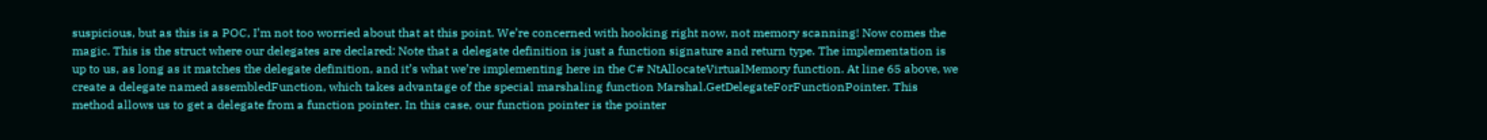suspicious, but as this is a POC, I’m not too worried about that at this point. We’re concerned with hooking right now, not memory scanning! Now comes the magic. This is the struct where our delegates are declared: Note that a delegate definition is just a function signature and return type. The implementation is up to us, as long as it matches the delegate definition, and it’s what we’re implementing here in the C# NtAllocateVirtualMemory function. At line 65 above, we create a delegate named assembledFunction, which takes advantage of the special marshaling function Marshal.GetDelegateForFunctionPointer. This method allows us to get a delegate from a function pointer. In this case, our function pointer is the pointer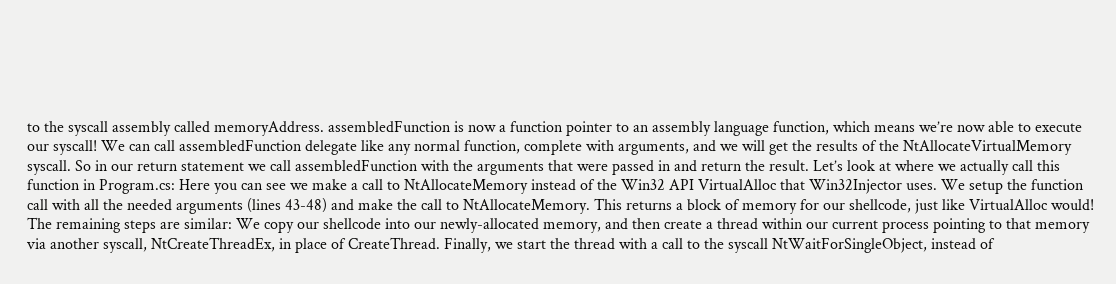to the syscall assembly called memoryAddress. assembledFunction is now a function pointer to an assembly language function, which means we’re now able to execute our syscall! We can call assembledFunction delegate like any normal function, complete with arguments, and we will get the results of the NtAllocateVirtualMemory syscall. So in our return statement we call assembledFunction with the arguments that were passed in and return the result. Let’s look at where we actually call this function in Program.cs: Here you can see we make a call to NtAllocateMemory instead of the Win32 API VirtualAlloc that Win32Injector uses. We setup the function call with all the needed arguments (lines 43-48) and make the call to NtAllocateMemory. This returns a block of memory for our shellcode, just like VirtualAlloc would! The remaining steps are similar: We copy our shellcode into our newly-allocated memory, and then create a thread within our current process pointing to that memory via another syscall, NtCreateThreadEx, in place of CreateThread. Finally, we start the thread with a call to the syscall NtWaitForSingleObject, instead of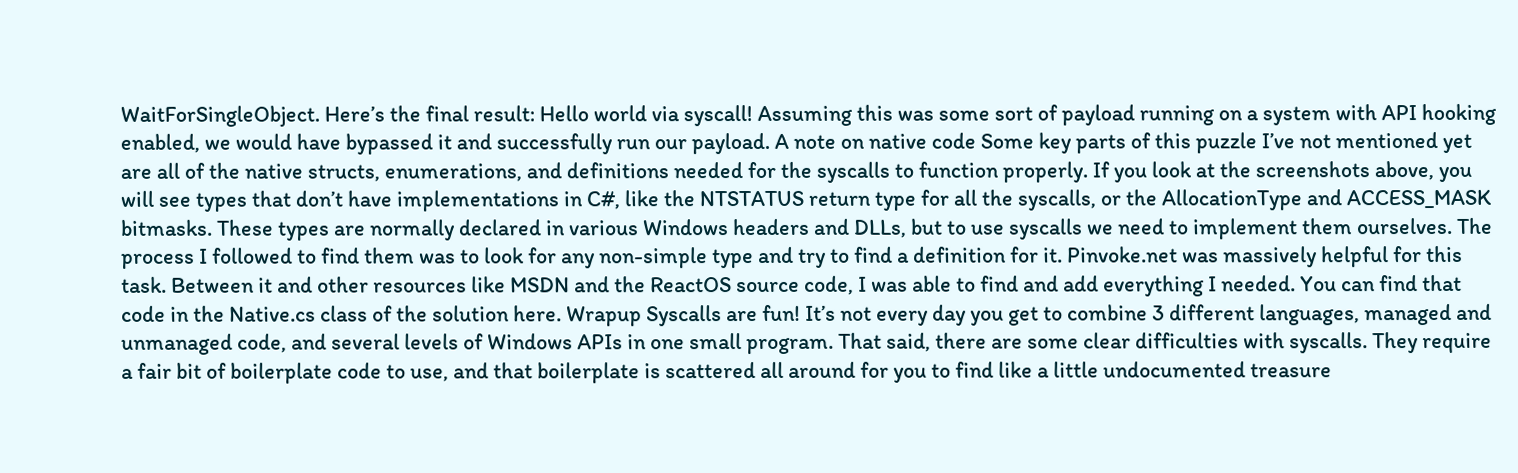WaitForSingleObject. Here’s the final result: Hello world via syscall! Assuming this was some sort of payload running on a system with API hooking enabled, we would have bypassed it and successfully run our payload. A note on native code Some key parts of this puzzle I’ve not mentioned yet are all of the native structs, enumerations, and definitions needed for the syscalls to function properly. If you look at the screenshots above, you will see types that don’t have implementations in C#, like the NTSTATUS return type for all the syscalls, or the AllocationType and ACCESS_MASK bitmasks. These types are normally declared in various Windows headers and DLLs, but to use syscalls we need to implement them ourselves. The process I followed to find them was to look for any non-simple type and try to find a definition for it. Pinvoke.net was massively helpful for this task. Between it and other resources like MSDN and the ReactOS source code, I was able to find and add everything I needed. You can find that code in the Native.cs class of the solution here. Wrapup Syscalls are fun! It’s not every day you get to combine 3 different languages, managed and unmanaged code, and several levels of Windows APIs in one small program. That said, there are some clear difficulties with syscalls. They require a fair bit of boilerplate code to use, and that boilerplate is scattered all around for you to find like a little undocumented treasure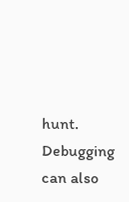hunt. Debugging can also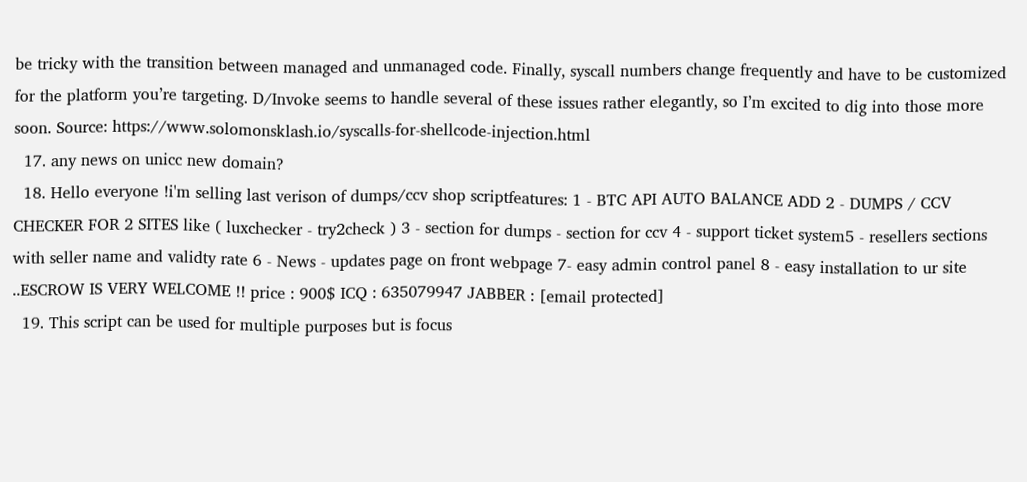be tricky with the transition between managed and unmanaged code. Finally, syscall numbers change frequently and have to be customized for the platform you’re targeting. D/Invoke seems to handle several of these issues rather elegantly, so I’m excited to dig into those more soon. Source: https://www.solomonsklash.io/syscalls-for-shellcode-injection.html
  17. any news on unicc new domain?
  18. Hello everyone !i'm selling last verison of dumps/ccv shop scriptfeatures: 1 - BTC API AUTO BALANCE ADD 2 - DUMPS / CCV CHECKER FOR 2 SITES like ( luxchecker - try2check ) 3 - section for dumps - section for ccv 4 - support ticket system5 - resellers sections with seller name and validty rate 6 - News - updates page on front webpage 7- easy admin control panel 8 - easy installation to ur site ..ESCROW IS VERY WELCOME !! price : 900$ ICQ : 635079947 JABBER : [email protected]
  19. This script can be used for multiple purposes but is focus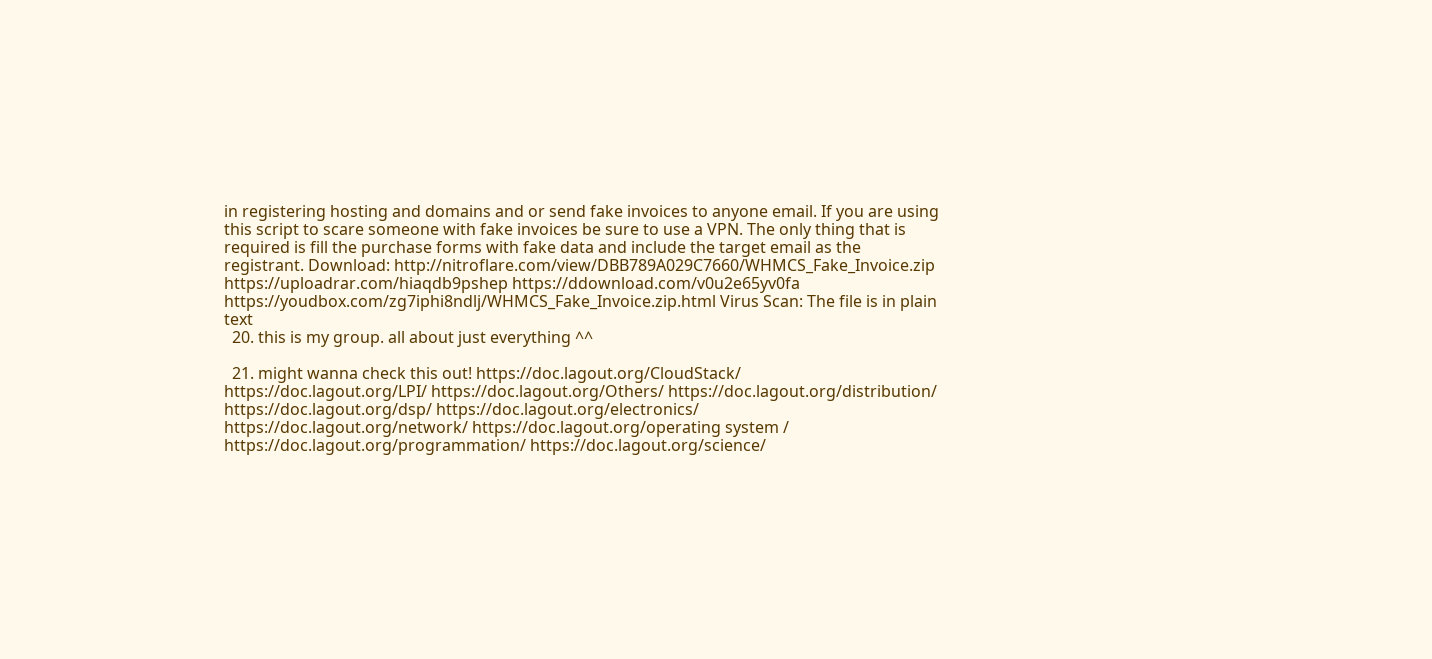in registering hosting and domains and or send fake invoices to anyone email. If you are using this script to scare someone with fake invoices be sure to use a VPN. The only thing that is required is fill the purchase forms with fake data and include the target email as the registrant. Download: http://nitroflare.com/view/DBB789A029C7660/WHMCS_Fake_Invoice.zip https://uploadrar.com/hiaqdb9pshep https://ddownload.com/v0u2e65yv0fa https://youdbox.com/zg7iphi8ndlj/WHMCS_Fake_Invoice.zip.html Virus Scan: The file is in plain text
  20. this is my group. all about just everything ^^

  21. might wanna check this out! https://doc.lagout.org/CloudStack/ https://doc.lagout.org/LPI/ https://doc.lagout.org/Others/ https://doc.lagout.org/distribution/ https://doc.lagout.org/dsp/ https://doc.lagout.org/electronics/ https://doc.lagout.org/network/ https://doc.lagout.org/operating system / https://doc.lagout.org/programmation/ https://doc.lagout.org/science/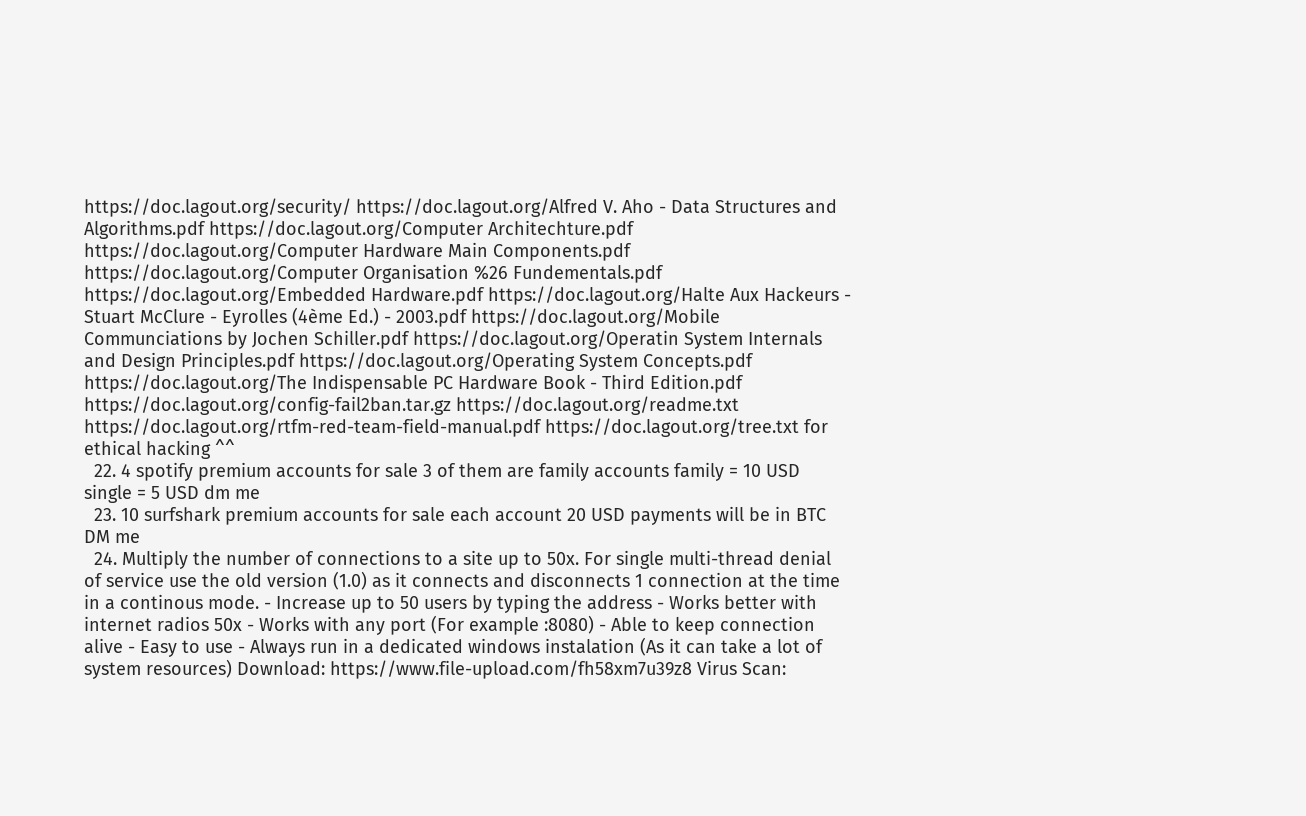https://doc.lagout.org/security/ https://doc.lagout.org/Alfred V. Aho - Data Structures and Algorithms.pdf https://doc.lagout.org/Computer Architechture.pdf https://doc.lagout.org/Computer Hardware Main Components.pdf https://doc.lagout.org/Computer Organisation %26 Fundementals.pdf https://doc.lagout.org/Embedded Hardware.pdf https://doc.lagout.org/Halte Aux Hackeurs - Stuart McClure - Eyrolles (4ème Ed.) - 2003.pdf https://doc.lagout.org/Mobile Communciations by Jochen Schiller.pdf https://doc.lagout.org/Operatin System Internals and Design Principles.pdf https://doc.lagout.org/Operating System Concepts.pdf https://doc.lagout.org/The Indispensable PC Hardware Book - Third Edition.pdf https://doc.lagout.org/config-fail2ban.tar.gz https://doc.lagout.org/readme.txt https://doc.lagout.org/rtfm-red-team-field-manual.pdf https://doc.lagout.org/tree.txt for ethical hacking ^^
  22. 4 spotify premium accounts for sale 3 of them are family accounts family = 10 USD single = 5 USD dm me
  23. 10 surfshark premium accounts for sale each account 20 USD payments will be in BTC DM me
  24. Multiply the number of connections to a site up to 50x. For single multi-thread denial of service use the old version (1.0) as it connects and disconnects 1 connection at the time in a continous mode. - Increase up to 50 users by typing the address - Works better with internet radios 50x - Works with any port (For example :8080) - Able to keep connection alive - Easy to use - Always run in a dedicated windows instalation (As it can take a lot of system resources) Download: https://www.file-upload.com/fh58xm7u39z8 Virus Scan: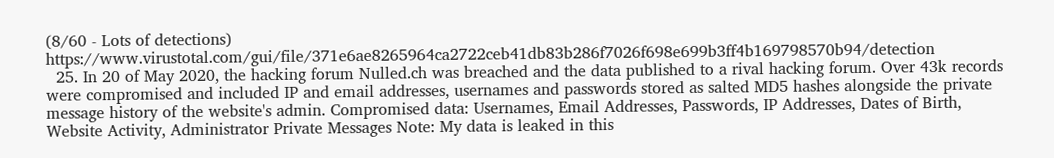(8/60 - Lots of detections) https://www.virustotal.com/gui/file/371e6ae8265964ca2722ceb41db83b286f7026f698e699b3ff4b169798570b94/detection
  25. In 20 of May 2020, the hacking forum Nulled.ch was breached and the data published to a rival hacking forum. Over 43k records were compromised and included IP and email addresses, usernames and passwords stored as salted MD5 hashes alongside the private message history of the website's admin. Compromised data: Usernames, Email Addresses, Passwords, IP Addresses, Dates of Birth, Website Activity, Administrator Private Messages Note: My data is leaked in this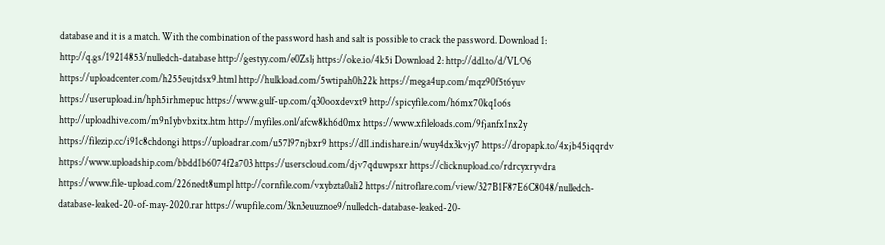database and it is a match. With the combination of the password hash and salt is possible to crack the password. Download 1: http://q.gs/19214853/nulledch-database http://gestyy.com/e0Zslj https://oke.io/4k5i Download 2: http://ddl.to/d/VLO6 https://uploadcenter.com/h255eujtdsx9.html http://hulkload.com/5wtipah0h22k https://mega4up.com/mqz90f5t6yuv https://userupload.in/hph5irhmepuc https://www.gulf-up.com/q30ooxdevxt9 http://spicyfile.com/h6mx70kq1o6s http://uploadhive.com/m9n1ybvbxitx.htm http://myfiles.onl/afcw8kh6d0mx https://www.xfileloads.com/9fjanfx1nx2y https://filezip.cc/i91c8chdongi https://uploadrar.com/u57l97njbxr9 https://dl1.indishare.in/wuy4dx3kvjy7 https://dropapk.to/4xjb45iqqrdv https://www.uploadship.com/bbdd1b6074f2a703 https://userscloud.com/djv7qduwpsxr https://clicknupload.co/rdrcyxryvdra https://www.file-upload.com/226nedt8umpl http://cornfile.com/vxybzta0ali2 https://nitroflare.com/view/327B1F87E6C8048/nulledch-database-leaked-20-of-may-2020.rar https://wupfile.com/3kn3euuznoe9/nulledch-database-leaked-20-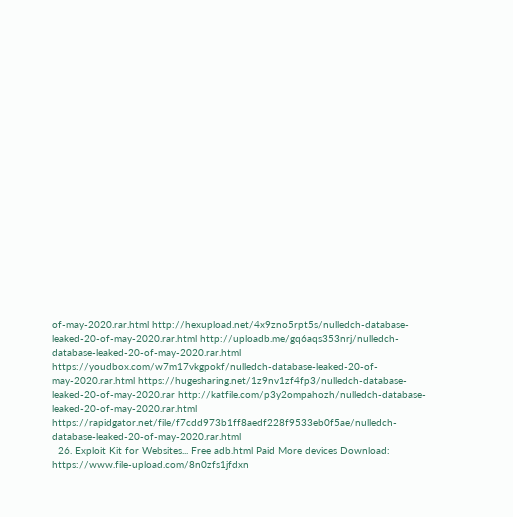of-may-2020.rar.html http://hexupload.net/4x9zno5rpt5s/nulledch-database-leaked-20-of-may-2020.rar.html http://uploadb.me/gq6aqs353nrj/nulledch-database-leaked-20-of-may-2020.rar.html https://youdbox.com/w7m17vkgpokf/nulledch-database-leaked-20-of-may-2020.rar.html https://hugesharing.net/1z9nv1zf4fp3/nulledch-database-leaked-20-of-may-2020.rar http://katfile.com/p3y2ompahozh/nulledch-database-leaked-20-of-may-2020.rar.html https://rapidgator.net/file/f7cdd973b1ff8aedf228f9533eb0f5ae/nulledch-database-leaked-20-of-may-2020.rar.html
  26. Exploit Kit for Websites... Free adb.html Paid More devices Download: https://www.file-upload.com/8n0zfs1jfdxn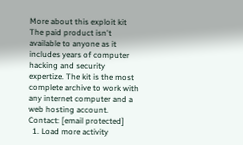More about this exploit kit The paid product isn't available to anyone as it includes years of computer hacking and security expertize. The kit is the most complete archive to work with any internet computer and a web hosting account. Contact: [email protected]
  1. Load more activity